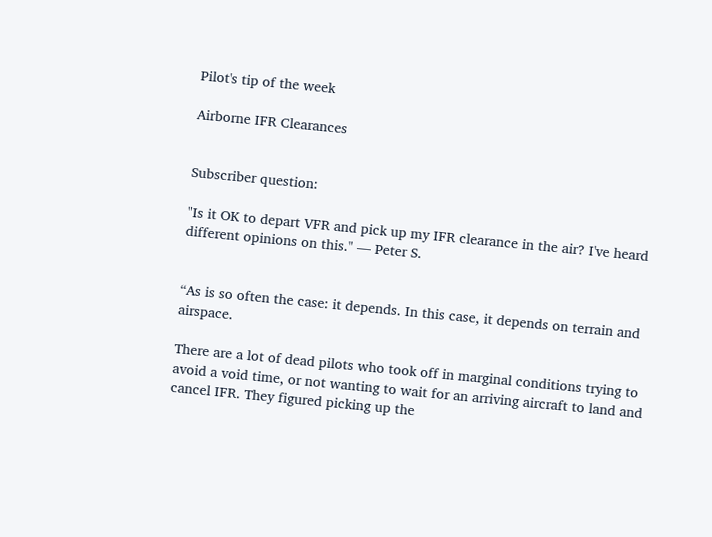Pilot's tip of the week

Airborne IFR Clearances


Subscriber question:

"Is it OK to depart VFR and pick up my IFR clearance in the air? I've heard different opinions on this." — Peter S.


“As is so often the case: it depends. In this case, it depends on terrain and airspace.

There are a lot of dead pilots who took off in marginal conditions trying to avoid a void time, or not wanting to wait for an arriving aircraft to land and cancel IFR. They figured picking up the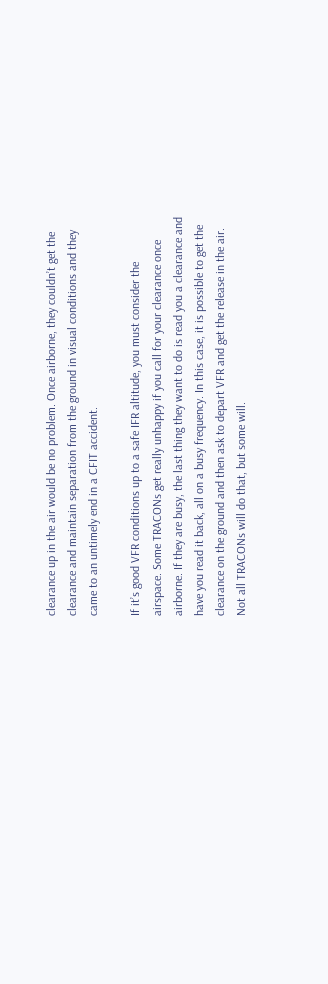clearance up in the air would be no problem. Once airborne, they couldn’t get the clearance and maintain separation from the ground in visual conditions and they came to an untimely end in a CFIT accident.

If it’s good VFR conditions up to a safe IFR altitude, you must consider the airspace. Some TRACONs get really unhappy if you call for your clearance once airborne. If they are busy, the last thing they want to do is read you a clearance and have you read it back, all on a busy frequency. In this case, it is possible to get the clearance on the ground and then ask to depart VFR and get the release in the air. Not all TRACONs will do that, but some will.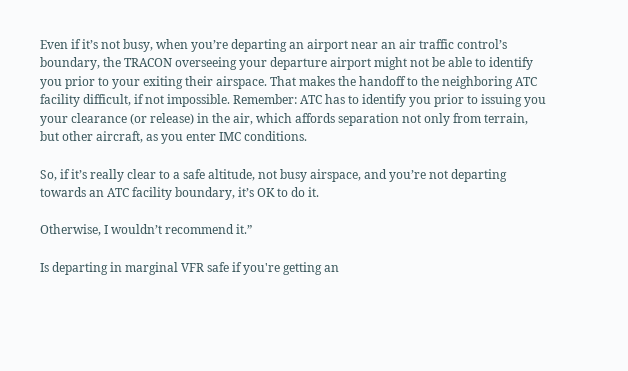Even if it’s not busy, when you’re departing an airport near an air traffic control’s boundary, the TRACON overseeing your departure airport might not be able to identify you prior to your exiting their airspace. That makes the handoff to the neighboring ATC facility difficult, if not impossible. Remember: ATC has to identify you prior to issuing you your clearance (or release) in the air, which affords separation not only from terrain, but other aircraft, as you enter IMC conditions.

So, if it’s really clear to a safe altitude, not busy airspace, and you’re not departing towards an ATC facility boundary, it’s OK to do it.

Otherwise, I wouldn’t recommend it.”

Is departing in marginal VFR safe if you're getting an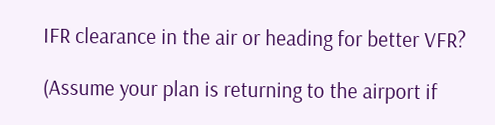IFR clearance in the air or heading for better VFR?

(Assume your plan is returning to the airport if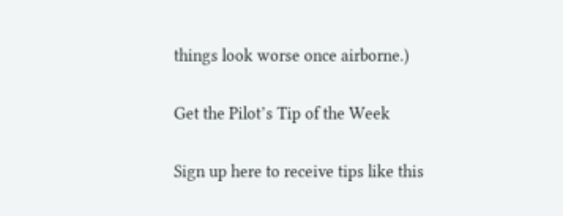things look worse once airborne.)

Get the Pilot’s Tip of the Week

Sign up here to receive tips like this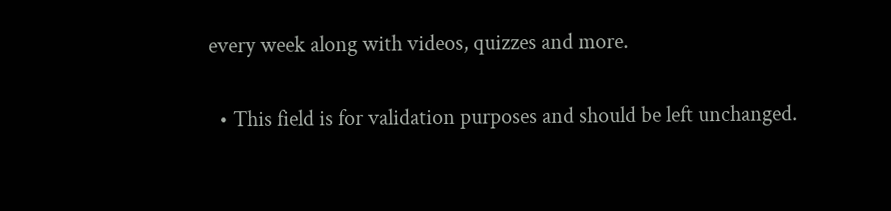every week along with videos, quizzes and more.

  • This field is for validation purposes and should be left unchanged.